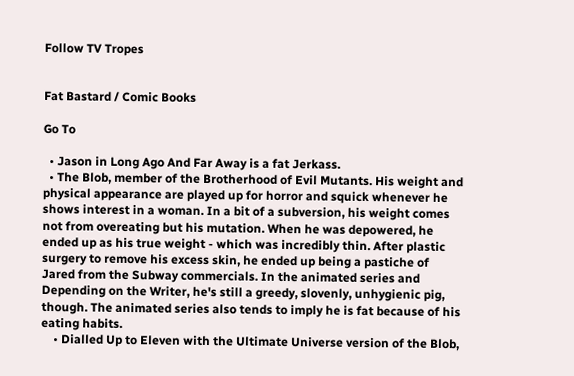Follow TV Tropes


Fat Bastard / Comic Books

Go To

  • Jason in Long Ago And Far Away is a fat Jerkass.
  • The Blob, member of the Brotherhood of Evil Mutants. His weight and physical appearance are played up for horror and squick whenever he shows interest in a woman. In a bit of a subversion, his weight comes not from overeating but his mutation. When he was depowered, he ended up as his true weight - which was incredibly thin. After plastic surgery to remove his excess skin, he ended up being a pastiche of Jared from the Subway commercials. In the animated series and Depending on the Writer, he's still a greedy, slovenly, unhygienic pig, though. The animated series also tends to imply he is fat because of his eating habits.
    • Dialled Up to Eleven with the Ultimate Universe version of the Blob,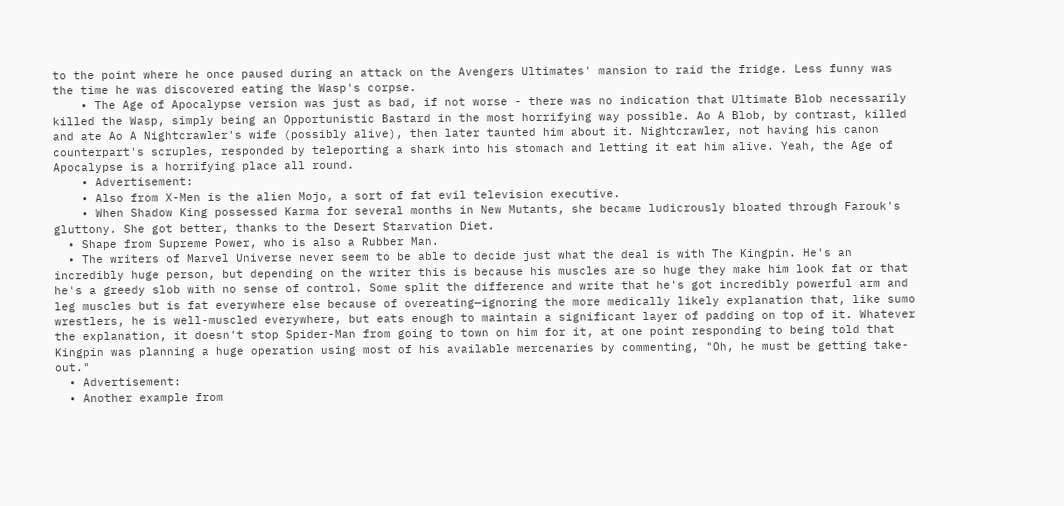to the point where he once paused during an attack on the Avengers Ultimates' mansion to raid the fridge. Less funny was the time he was discovered eating the Wasp's corpse.
    • The Age of Apocalypse version was just as bad, if not worse - there was no indication that Ultimate Blob necessarily killed the Wasp, simply being an Opportunistic Bastard in the most horrifying way possible. Ao A Blob, by contrast, killed and ate Ao A Nightcrawler's wife (possibly alive), then later taunted him about it. Nightcrawler, not having his canon counterpart's scruples, responded by teleporting a shark into his stomach and letting it eat him alive. Yeah, the Age of Apocalypse is a horrifying place all round.
    • Advertisement:
    • Also from X-Men is the alien Mojo, a sort of fat evil television executive.
    • When Shadow King possessed Karma for several months in New Mutants, she became ludicrously bloated through Farouk's gluttony. She got better, thanks to the Desert Starvation Diet.
  • Shape from Supreme Power, who is also a Rubber Man.
  • The writers of Marvel Universe never seem to be able to decide just what the deal is with The Kingpin. He's an incredibly huge person, but depending on the writer this is because his muscles are so huge they make him look fat or that he's a greedy slob with no sense of control. Some split the difference and write that he's got incredibly powerful arm and leg muscles but is fat everywhere else because of overeating—ignoring the more medically likely explanation that, like sumo wrestlers, he is well-muscled everywhere, but eats enough to maintain a significant layer of padding on top of it. Whatever the explanation, it doesn't stop Spider-Man from going to town on him for it, at one point responding to being told that Kingpin was planning a huge operation using most of his available mercenaries by commenting, "Oh, he must be getting take-out."
  • Advertisement:
  • Another example from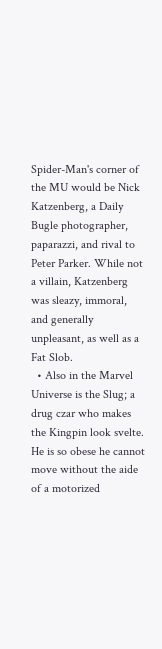Spider-Man's corner of the MU would be Nick Katzenberg, a Daily Bugle photographer, paparazzi, and rival to Peter Parker. While not a villain, Katzenberg was sleazy, immoral, and generally unpleasant, as well as a Fat Slob.
  • Also in the Marvel Universe is the Slug; a drug czar who makes the Kingpin look svelte. He is so obese he cannot move without the aide of a motorized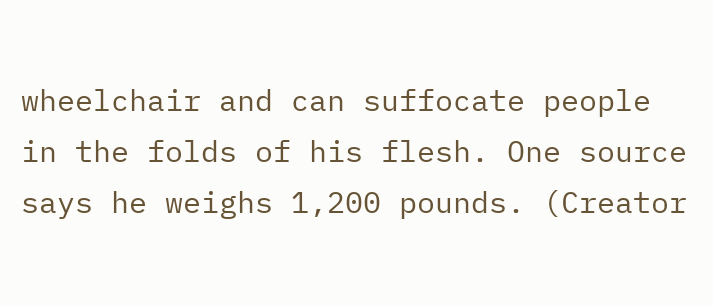wheelchair and can suffocate people in the folds of his flesh. One source says he weighs 1,200 pounds. (Creator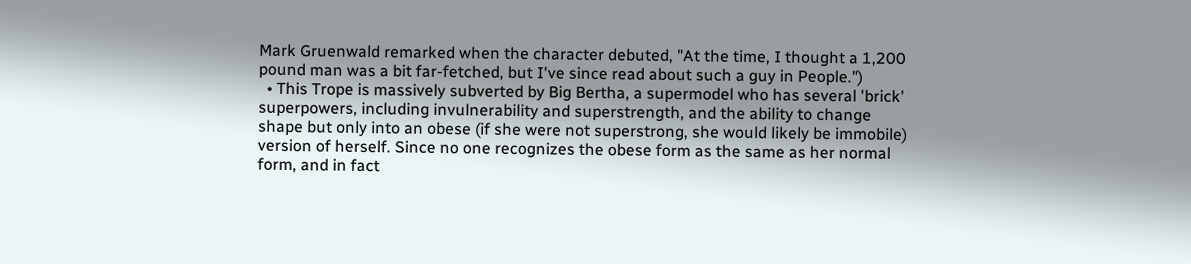Mark Gruenwald remarked when the character debuted, "At the time, I thought a 1,200 pound man was a bit far-fetched, but I've since read about such a guy in People.")
  • This Trope is massively subverted by Big Bertha, a supermodel who has several 'brick' superpowers, including invulnerability and superstrength, and the ability to change shape but only into an obese (if she were not superstrong, she would likely be immobile) version of herself. Since no one recognizes the obese form as the same as her normal form, and in fact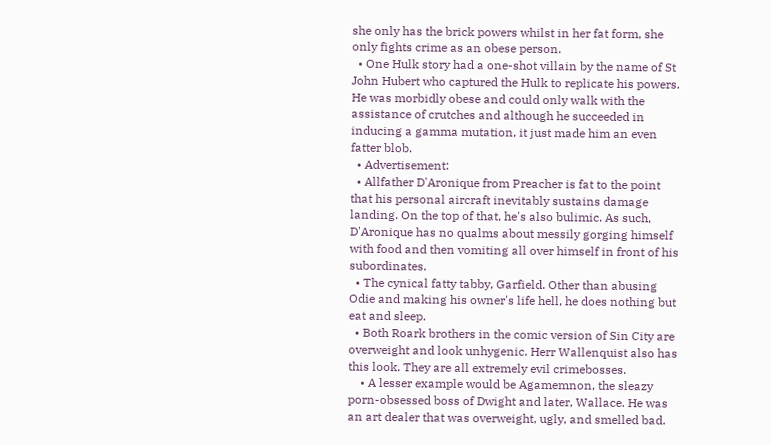she only has the brick powers whilst in her fat form, she only fights crime as an obese person.
  • One Hulk story had a one-shot villain by the name of St John Hubert who captured the Hulk to replicate his powers. He was morbidly obese and could only walk with the assistance of crutches and although he succeeded in inducing a gamma mutation, it just made him an even fatter blob.
  • Advertisement:
  • Allfather D'Aronique from Preacher is fat to the point that his personal aircraft inevitably sustains damage landing. On the top of that, he's also bulimic. As such, D'Aronique has no qualms about messily gorging himself with food and then vomiting all over himself in front of his subordinates.
  • The cynical fatty tabby, Garfield. Other than abusing Odie and making his owner's life hell, he does nothing but eat and sleep.
  • Both Roark brothers in the comic version of Sin City are overweight and look unhygenic. Herr Wallenquist also has this look. They are all extremely evil crimebosses.
    • A lesser example would be Agamemnon, the sleazy porn-obsessed boss of Dwight and later, Wallace. He was an art dealer that was overweight, ugly, and smelled bad.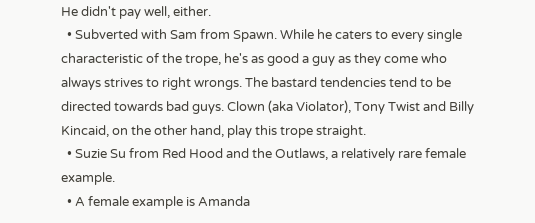He didn't pay well, either.
  • Subverted with Sam from Spawn. While he caters to every single characteristic of the trope, he's as good a guy as they come who always strives to right wrongs. The bastard tendencies tend to be directed towards bad guys. Clown (aka Violator), Tony Twist and Billy Kincaid, on the other hand, play this trope straight.
  • Suzie Su from Red Hood and the Outlaws, a relatively rare female example.
  • A female example is Amanda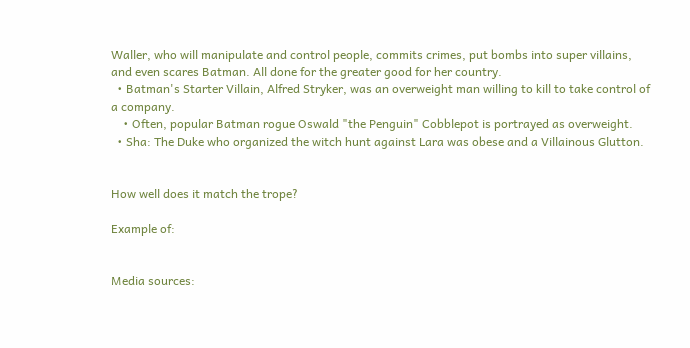Waller, who will manipulate and control people, commits crimes, put bombs into super villains, and even scares Batman. All done for the greater good for her country.
  • Batman's Starter Villain, Alfred Stryker, was an overweight man willing to kill to take control of a company.
    • Often, popular Batman rogue Oswald "the Penguin" Cobblepot is portrayed as overweight.
  • Sha: The Duke who organized the witch hunt against Lara was obese and a Villainous Glutton.


How well does it match the trope?

Example of:


Media sources: